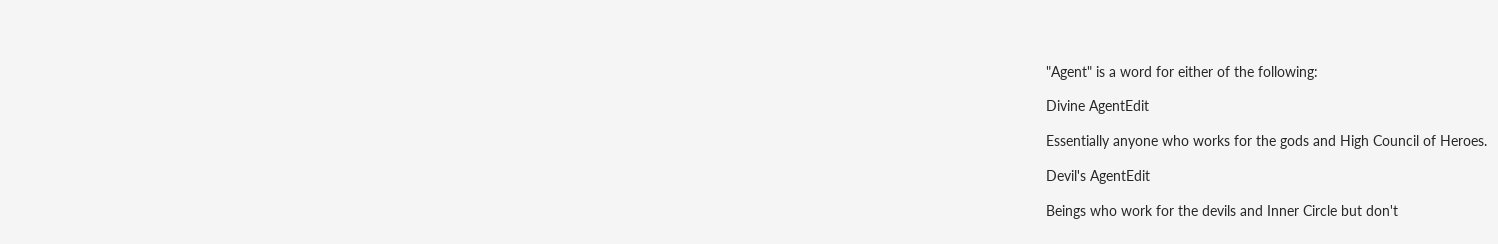"Agent" is a word for either of the following:

Divine AgentEdit

Essentially anyone who works for the gods and High Council of Heroes.

Devil's AgentEdit

Beings who work for the devils and Inner Circle but don't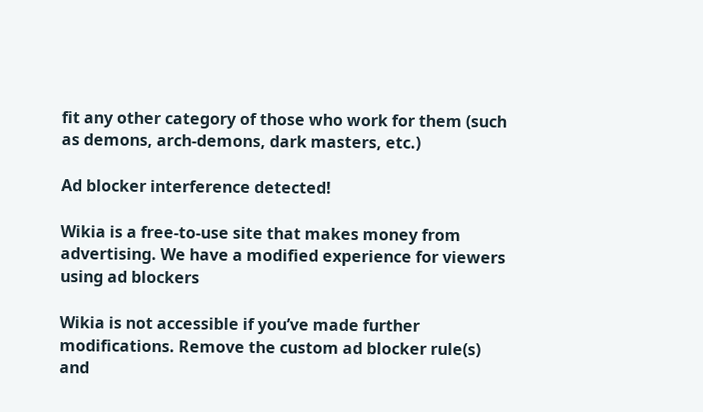fit any other category of those who work for them (such as demons, arch-demons, dark masters, etc.)

Ad blocker interference detected!

Wikia is a free-to-use site that makes money from advertising. We have a modified experience for viewers using ad blockers

Wikia is not accessible if you’ve made further modifications. Remove the custom ad blocker rule(s) and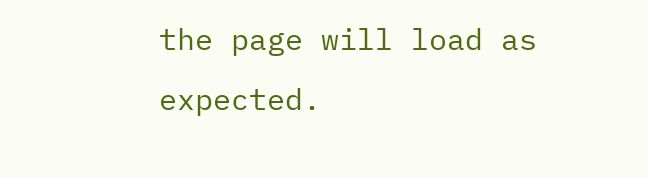the page will load as expected.